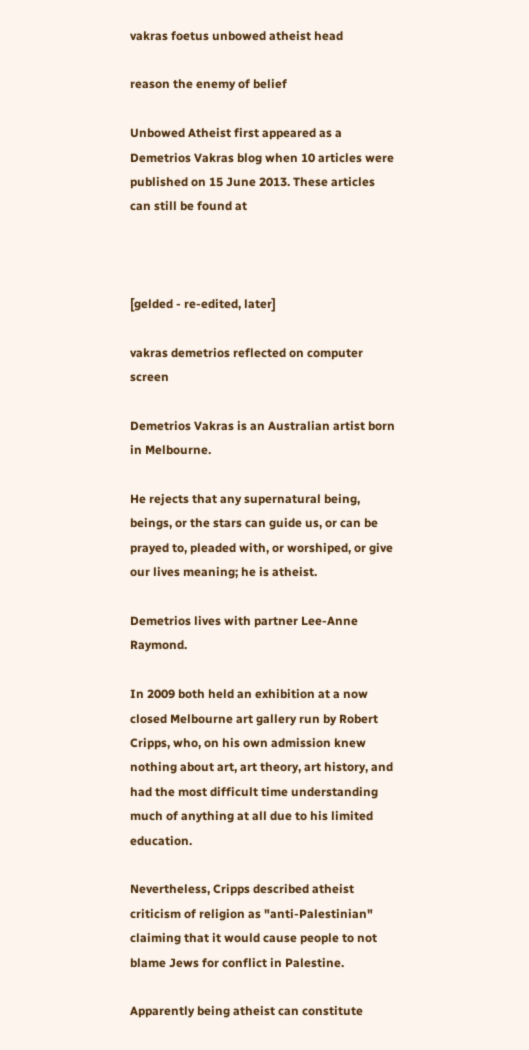vakras foetus unbowed atheist head

reason the enemy of belief

Unbowed Atheist first appeared as a Demetrios Vakras blog when 10 articles were published on 15 June 2013. These articles can still be found at



[gelded - re-edited, later]

vakras demetrios reflected on computer screen

Demetrios Vakras is an Australian artist born in Melbourne.

He rejects that any supernatural being, beings, or the stars can guide us, or can be prayed to, pleaded with, or worshiped, or give our lives meaning; he is atheist.

Demetrios lives with partner Lee-Anne Raymond.

In 2009 both held an exhibition at a now closed Melbourne art gallery run by Robert Cripps, who, on his own admission knew nothing about art, art theory, art history, and had the most difficult time understanding much of anything at all due to his limited education.

Nevertheless, Cripps described atheist criticism of religion as "anti-Palestinian" claiming that it would cause people to not blame Jews for conflict in Palestine.

Apparently being atheist can constitute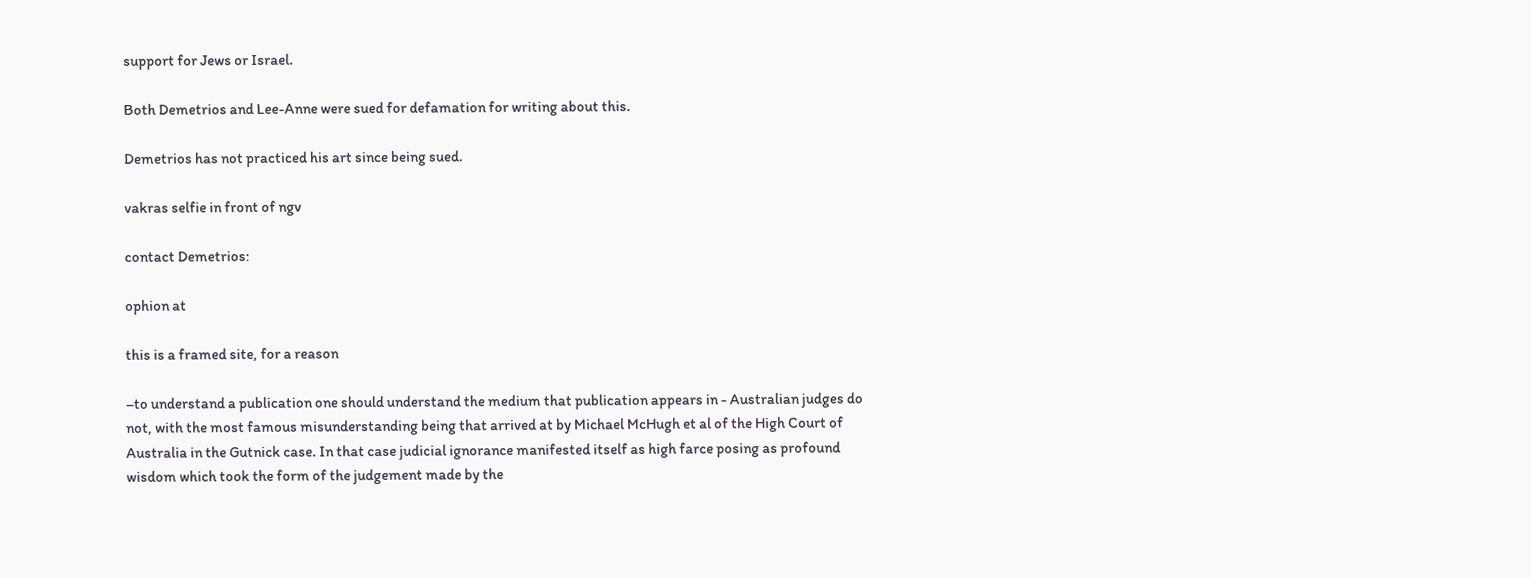support for Jews or Israel.

Both Demetrios and Lee-Anne were sued for defamation for writing about this.

Demetrios has not practiced his art since being sued.

vakras selfie in front of ngv

contact Demetrios:

ophion at

this is a framed site, for a reason

–to understand a publication one should understand the medium that publication appears in - Australian judges do not, with the most famous misunderstanding being that arrived at by Michael McHugh et al of the High Court of Australia in the Gutnick case. In that case judicial ignorance manifested itself as high farce posing as profound wisdom which took the form of the judgement made by the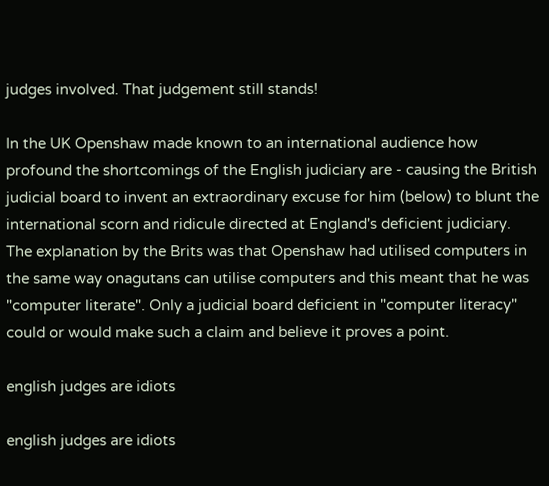judges involved. That judgement still stands!

In the UK Openshaw made known to an international audience how profound the shortcomings of the English judiciary are - causing the British judicial board to invent an extraordinary excuse for him (below) to blunt the international scorn and ridicule directed at England's deficient judiciary. The explanation by the Brits was that Openshaw had utilised computers in the same way onagutans can utilise computers and this meant that he was "computer literate". Only a judicial board deficient in "computer literacy" could or would make such a claim and believe it proves a point.

english judges are idiots

english judges are idiots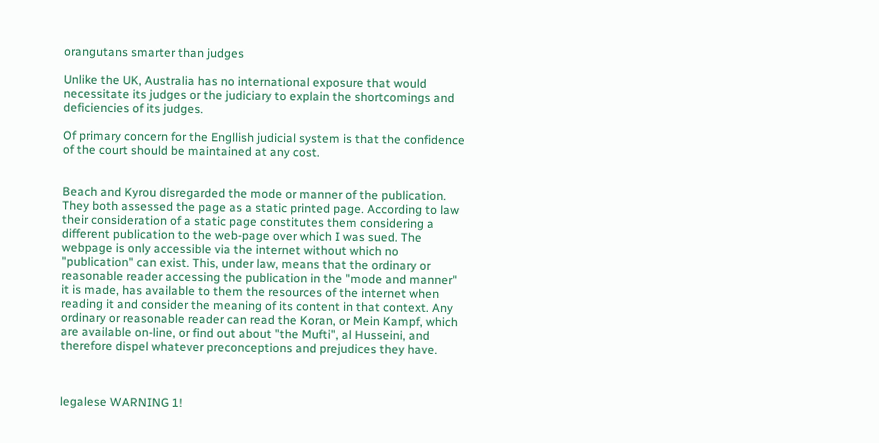orangutans smarter than judges

Unlike the UK, Australia has no international exposure that would necessitate its judges or the judiciary to explain the shortcomings and deficiencies of its judges.

Of primary concern for the Engllish judicial system is that the confidence of the court should be maintained at any cost.


Beach and Kyrou disregarded the mode or manner of the publication. They both assessed the page as a static printed page. According to law their consideration of a static page constitutes them considering a different publication to the web-page over which I was sued. The webpage is only accessible via the internet without which no "publication" can exist. This, under law, means that the ordinary or reasonable reader accessing the publication in the "mode and manner" it is made, has available to them the resources of the internet when reading it and consider the meaning of its content in that context. Any ordinary or reasonable reader can read the Koran, or Mein Kampf, which are available on-line, or find out about "the Mufti", al Husseini, and therefore dispel whatever preconceptions and prejudices they have.



legalese WARNING 1!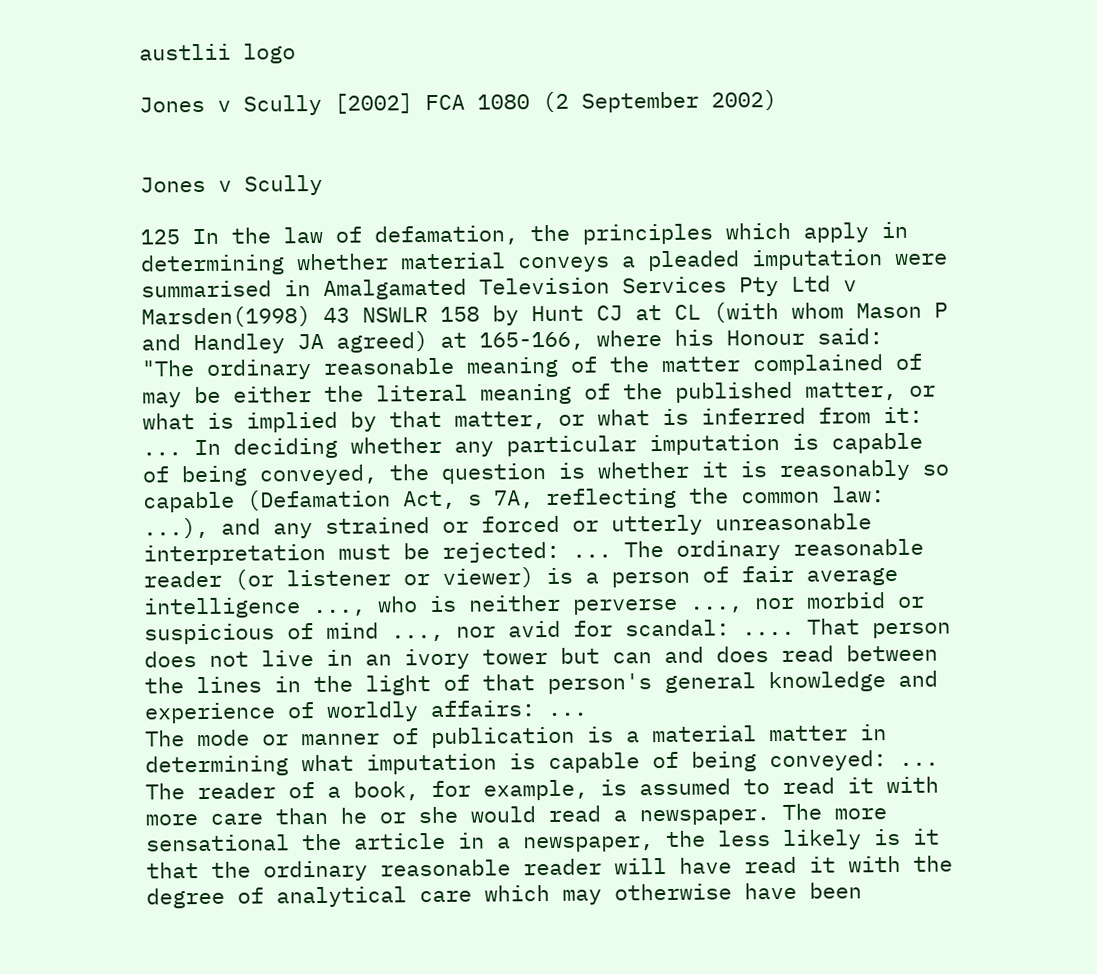austlii logo

Jones v Scully [2002] FCA 1080 (2 September 2002)


Jones v Scully

125 In the law of defamation, the principles which apply in determining whether material conveys a pleaded imputation were summarised in Amalgamated Television Services Pty Ltd v Marsden(1998) 43 NSWLR 158 by Hunt CJ at CL (with whom Mason P and Handley JA agreed) at 165-166, where his Honour said:
"The ordinary reasonable meaning of the matter complained of may be either the literal meaning of the published matter, or what is implied by that matter, or what is inferred from it: ... In deciding whether any particular imputation is capable of being conveyed, the question is whether it is reasonably so capable (Defamation Act, s 7A, reflecting the common law: ...), and any strained or forced or utterly unreasonable interpretation must be rejected: ... The ordinary reasonable reader (or listener or viewer) is a person of fair average intelligence ..., who is neither perverse ..., nor morbid or suspicious of mind ..., nor avid for scandal: .... That person does not live in an ivory tower but can and does read between the lines in the light of that person's general knowledge and experience of worldly affairs: ...
The mode or manner of publication is a material matter in determining what imputation is capable of being conveyed: ... The reader of a book, for example, is assumed to read it with more care than he or she would read a newspaper. The more sensational the article in a newspaper, the less likely is it that the ordinary reasonable reader will have read it with the degree of analytical care which may otherwise have been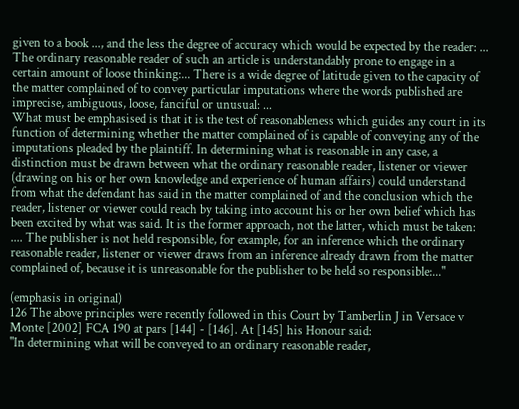given to a book ..., and the less the degree of accuracy which would be expected by the reader: ... The ordinary reasonable reader of such an article is understandably prone to engage in a certain amount of loose thinking:... There is a wide degree of latitude given to the capacity of the matter complained of to convey particular imputations where the words published are imprecise, ambiguous, loose, fanciful or unusual: ...
What must be emphasised is that it is the test of reasonableness which guides any court in its function of determining whether the matter complained of is capable of conveying any of the imputations pleaded by the plaintiff. In determining what is reasonable in any case, a distinction must be drawn between what the ordinary reasonable reader, listener or viewer (drawing on his or her own knowledge and experience of human affairs) could understand from what the defendant has said in the matter complained of and the conclusion which the reader, listener or viewer could reach by taking into account his or her own belief which has been excited by what was said. It is the former approach, not the latter, which must be taken: .... The publisher is not held responsible, for example, for an inference which the ordinary reasonable reader, listener or viewer draws from an inference already drawn from the matter complained of, because it is unreasonable for the publisher to be held so responsible:..."

(emphasis in original)
126 The above principles were recently followed in this Court by Tamberlin J in Versace v Monte [2002] FCA 190 at pars [144] - [146]. At [145] his Honour said:
"In determining what will be conveyed to an ordinary reasonable reader,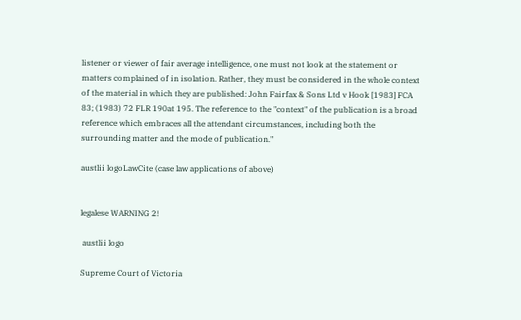listener or viewer of fair average intelligence, one must not look at the statement or matters complained of in isolation. Rather, they must be considered in the whole context of the material in which they are published: John Fairfax & Sons Ltd v Hook [1983] FCA 83; (1983) 72 FLR 190at 195. The reference to the "context" of the publication is a broad reference which embraces all the attendant circumstances, including both the surrounding matter and the mode of publication."

austlii logoLawCite (case law applications of above)


legalese WARNING 2!

 austlii logo

Supreme Court of Victoria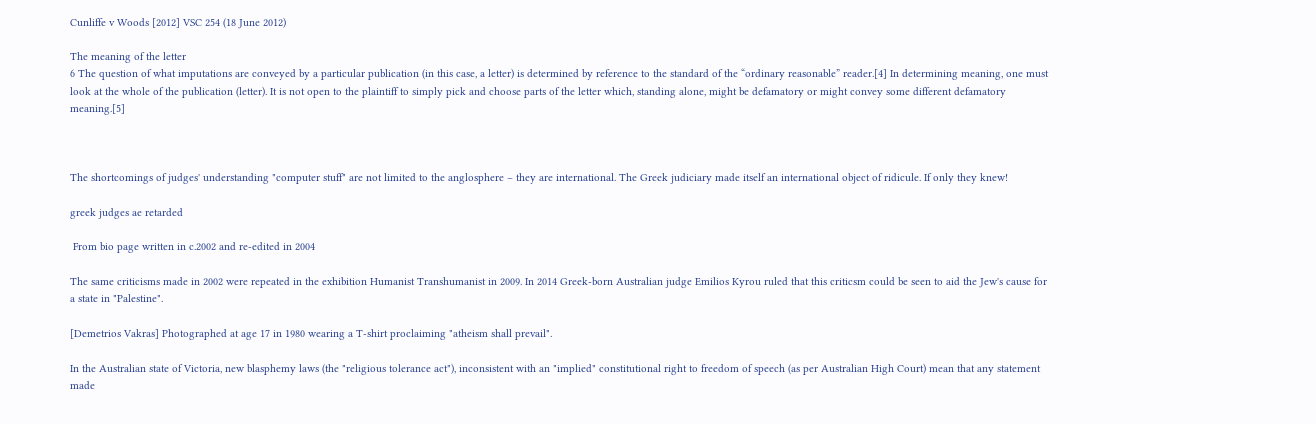Cunliffe v Woods [2012] VSC 254 (18 June 2012)

The meaning of the letter
6 The question of what imputations are conveyed by a particular publication (in this case, a letter) is determined by reference to the standard of the “ordinary reasonable” reader.[4] In determining meaning, one must look at the whole of the publication (letter). It is not open to the plaintiff to simply pick and choose parts of the letter which, standing alone, might be defamatory or might convey some different defamatory meaning.[5]



The shortcomings of judges' understanding "computer stuff" are not limited to the anglosphere – they are international. The Greek judiciary made itself an international object of ridicule. If only they knew!

greek judges ae retarded

 From bio page written in c.2002 and re-edited in 2004

The same criticisms made in 2002 were repeated in the exhibition Humanist Transhumanist in 2009. In 2014 Greek-born Australian judge Emilios Kyrou ruled that this criticsm could be seen to aid the Jew's cause for a state in "Palestine".

[Demetrios Vakras] Photographed at age 17 in 1980 wearing a T-shirt proclaiming "atheism shall prevail".

In the Australian state of Victoria, new blasphemy laws (the "religious tolerance act"), inconsistent with an "implied" constitutional right to freedom of speech (as per Australian High Court) mean that any statement made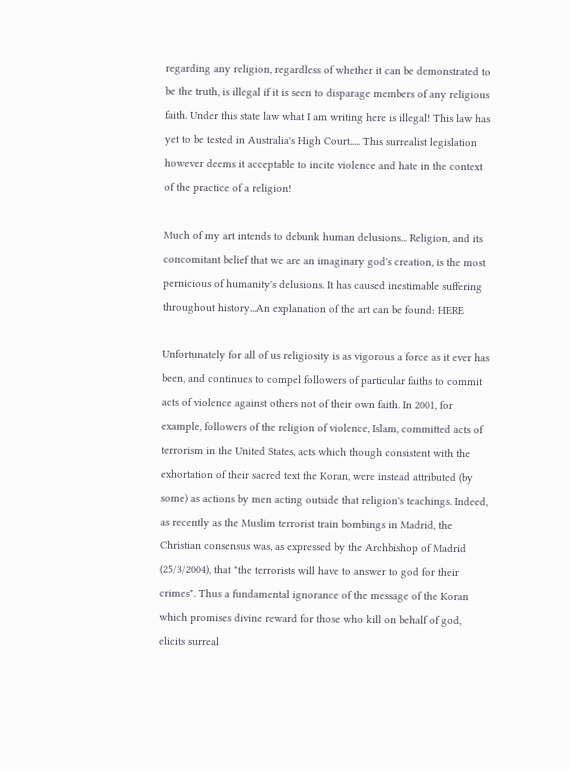regarding any religion, regardless of whether it can be demonstrated to be the truth, is illegal if it is seen to disparage members of any religious faith. Under this state law what I am writing here is illegal! This law has yet to be tested in Australia's High Court..... This surrealist legislation however deems it acceptable to incite violence and hate in the context of the practice of a religion!

Much of my art intends to debunk human delusions... Religion, and its concomitant belief that we are an imaginary god's creation, is the most pernicious of humanity's delusions. It has caused inestimable suffering throughout history...An explanation of the art can be found: HERE

Unfortunately for all of us religiosity is as vigorous a force as it ever has been, and continues to compel followers of particular faiths to commit acts of violence against others not of their own faith. In 2001, for example, followers of the religion of violence, Islam, committed acts of terrorism in the United States, acts which though consistent with the exhortation of their sacred text the Koran, were instead attributed (by some) as actions by men acting outside that religion's teachings. Indeed, as recently as the Muslim terrorist train bombings in Madrid, the Christian consensus was, as expressed by the Archbishop of Madrid (25/3/2004), that "the terrorists will have to answer to god for their crimes". Thus a fundamental ignorance of the message of the Koran which promises divine reward for those who kill on behalf of god, elicits surreal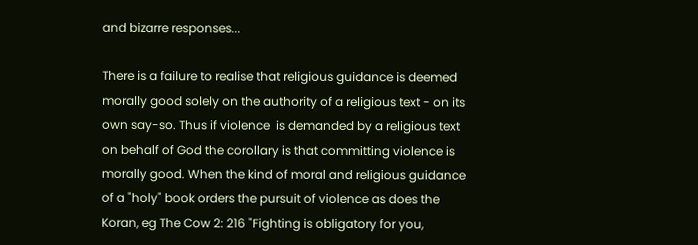and bizarre responses...

There is a failure to realise that religious guidance is deemed morally good solely on the authority of a religious text - on its own say-so. Thus if violence  is demanded by a religious text on behalf of God the corollary is that committing violence is morally good. When the kind of moral and religious guidance of a "holy" book orders the pursuit of violence as does the Koran, eg The Cow 2: 216 "Fighting is obligatory for you,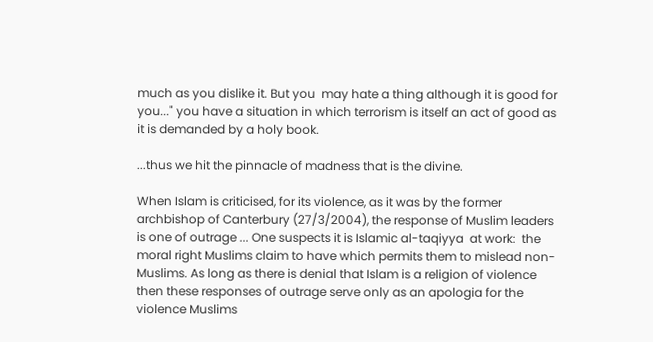much as you dislike it. But you  may hate a thing although it is good for you..." you have a situation in which terrorism is itself an act of good as it is demanded by a holy book.

...thus we hit the pinnacle of madness that is the divine.

When Islam is criticised, for its violence, as it was by the former archbishop of Canterbury (27/3/2004), the response of Muslim leaders is one of outrage ... One suspects it is Islamic al-taqiyya  at work:  the moral right Muslims claim to have which permits them to mislead non-Muslims. As long as there is denial that Islam is a religion of violence then these responses of outrage serve only as an apologia for the violence Muslims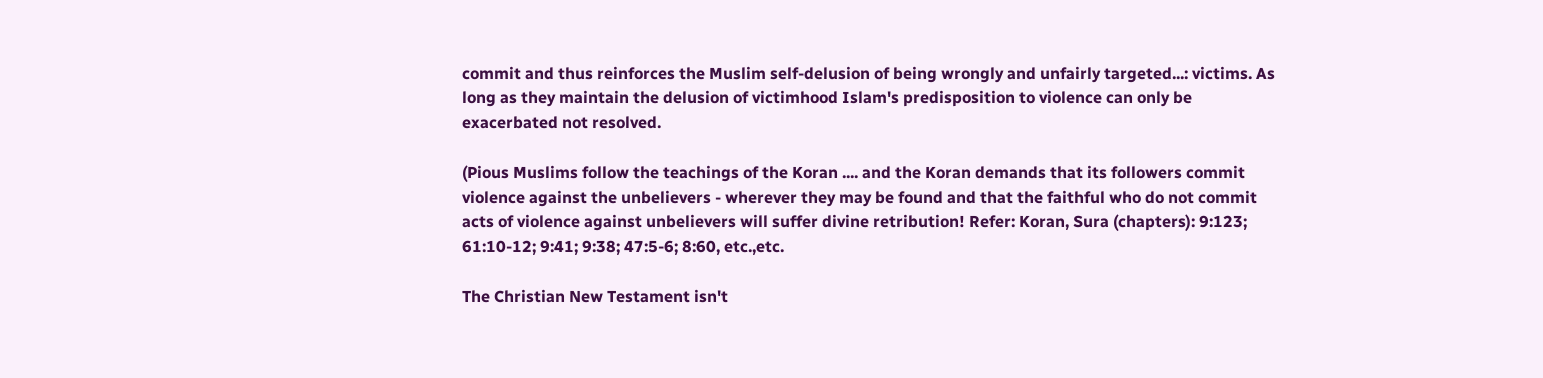commit and thus reinforces the Muslim self-delusion of being wrongly and unfairly targeted...: victims. As long as they maintain the delusion of victimhood Islam's predisposition to violence can only be exacerbated not resolved.

(Pious Muslims follow the teachings of the Koran .... and the Koran demands that its followers commit violence against the unbelievers - wherever they may be found and that the faithful who do not commit acts of violence against unbelievers will suffer divine retribution! Refer: Koran, Sura (chapters): 9:123; 61:10-12; 9:41; 9:38; 47:5-6; 8:60, etc.,etc.

The Christian New Testament isn't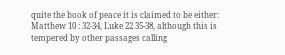quite the book of peace it is claimed to be either: Matthew 10 : 32-34, Luke 22 35-38, although this is tempered by other passages calling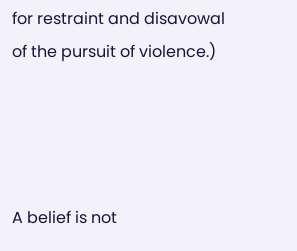for restraint and disavowal of the pursuit of violence.)




A belief is not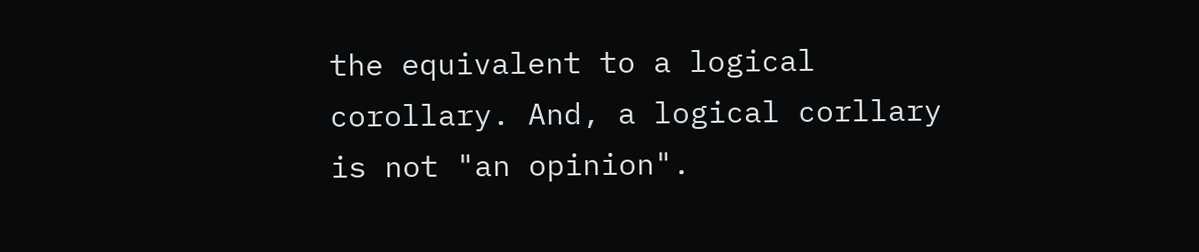the equivalent to a logical corollary. And, a logical corllary is not "an opinion".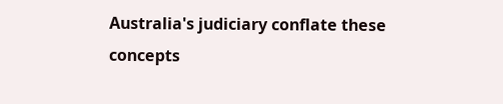Australia's judiciary conflate these concepts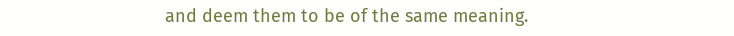and deem them to be of the same meaning.